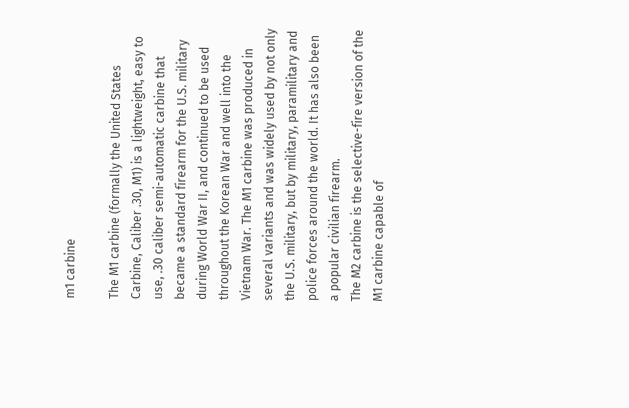m1 carbine

The M1 carbine (formally the United States Carbine, Caliber .30, M1) is a lightweight, easy to use, .30 caliber semi-automatic carbine that became a standard firearm for the U.S. military during World War II, and continued to be used throughout the Korean War and well into the Vietnam War. The M1 carbine was produced in several variants and was widely used by not only the U.S. military, but by military, paramilitary and police forces around the world. It has also been a popular civilian firearm.
The M2 carbine is the selective-fire version of the M1 carbine capable of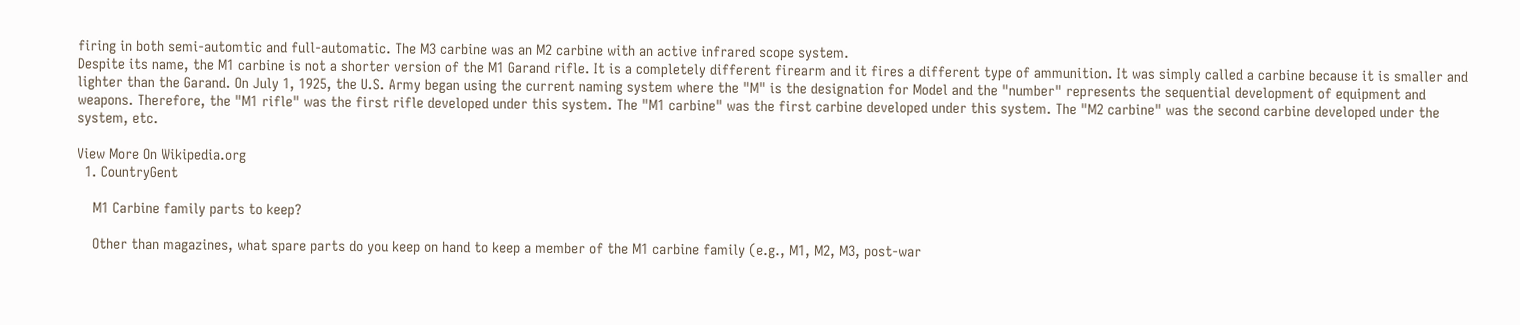firing in both semi-automtic and full-automatic. The M3 carbine was an M2 carbine with an active infrared scope system.
Despite its name, the M1 carbine is not a shorter version of the M1 Garand rifle. It is a completely different firearm and it fires a different type of ammunition. It was simply called a carbine because it is smaller and lighter than the Garand. On July 1, 1925, the U.S. Army began using the current naming system where the "M" is the designation for Model and the "number" represents the sequential development of equipment and weapons. Therefore, the "M1 rifle" was the first rifle developed under this system. The "M1 carbine" was the first carbine developed under this system. The "M2 carbine" was the second carbine developed under the system, etc.

View More On Wikipedia.org
  1. CountryGent

    M1 Carbine family parts to keep?

    Other than magazines, what spare parts do you keep on hand to keep a member of the M1 carbine family (e.g., M1, M2, M3, post-war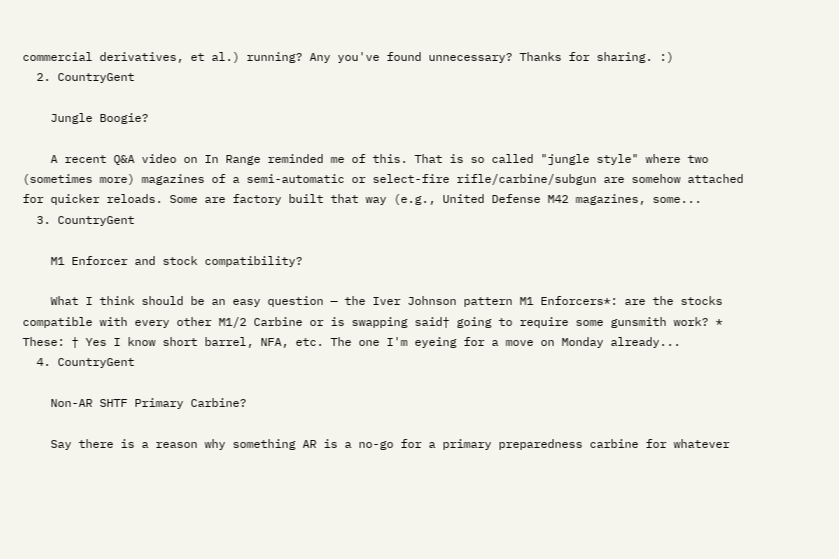commercial derivatives, et al.) running? Any you've found unnecessary? Thanks for sharing. :)
  2. CountryGent

    Jungle Boogie?

    A recent Q&A video on In Range reminded me of this. That is so called "jungle style" where two (sometimes more) magazines of a semi-automatic or select-fire rifle/carbine/subgun are somehow attached for quicker reloads. Some are factory built that way (e.g., United Defense M42 magazines, some...
  3. CountryGent

    M1 Enforcer and stock compatibility?

    What I think should be an easy question — the Iver Johnson pattern M1 Enforcers*: are the stocks compatible with every other M1/2 Carbine or is swapping said† going to require some gunsmith work? * These: † Yes I know short barrel, NFA, etc. The one I'm eyeing for a move on Monday already...
  4. CountryGent

    Non-AR SHTF Primary Carbine?

    Say there is a reason why something AR is a no-go for a primary preparedness carbine for whatever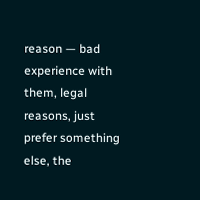reason — bad experience with them, legal reasons, just prefer something else, the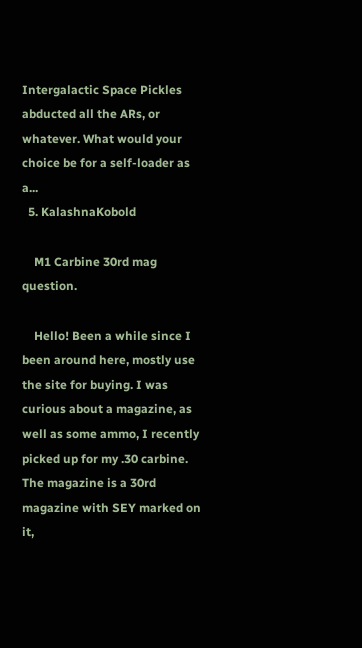Intergalactic Space Pickles abducted all the ARs, or whatever. What would your choice be for a self-loader as a...
  5. KalashnaKobold

    M1 Carbine 30rd mag question.

    Hello! Been a while since I been around here, mostly use the site for buying. I was curious about a magazine, as well as some ammo, I recently picked up for my .30 carbine. The magazine is a 30rd magazine with SEY marked on it,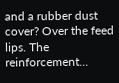and a rubber dust cover? Over the feed lips. The reinforcement...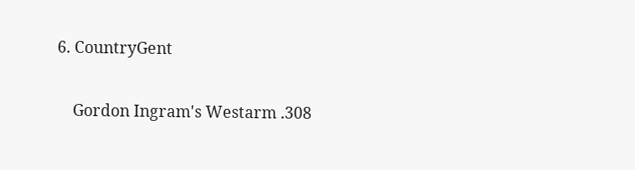6. CountryGent

    Gordon Ingram's Westarm .308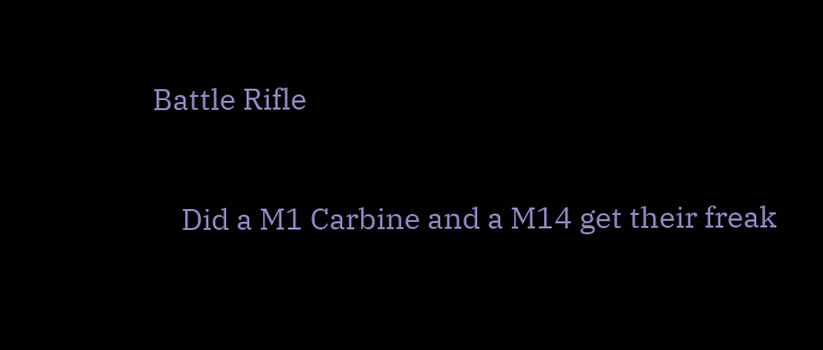Battle Rifle

    Did a M1 Carbine and a M14 get their freak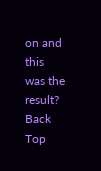on and this was the result?
Back Top